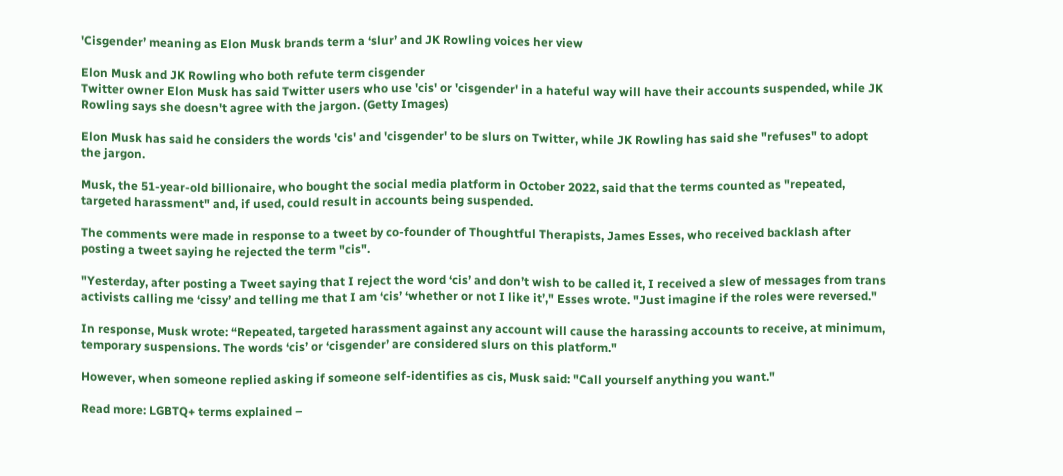'Cisgender’ meaning as Elon Musk brands term a ‘slur’ and JK Rowling voices her view

Elon Musk and JK Rowling who both refute term cisgender
Twitter owner Elon Musk has said Twitter users who use 'cis' or 'cisgender' in a hateful way will have their accounts suspended, while JK Rowling says she doesn't agree with the jargon. (Getty Images)

Elon Musk has said he considers the words 'cis' and 'cisgender' to be slurs on Twitter, while JK Rowling has said she "refuses" to adopt the jargon.

Musk, the 51-year-old billionaire, who bought the social media platform in October 2022, said that the terms counted as "repeated, targeted harassment" and, if used, could result in accounts being suspended.

The comments were made in response to a tweet by co-founder of Thoughtful Therapists, James Esses, who received backlash after posting a tweet saying he rejected the term "cis".

"Yesterday, after posting a Tweet saying that I reject the word ‘cis’ and don’t wish to be called it, I received a slew of messages from trans activists calling me ‘cissy’ and telling me that I am ‘cis’ ‘whether or not I like it’," Esses wrote. "Just imagine if the roles were reversed."

In response, Musk wrote: “Repeated, targeted harassment against any account will cause the harassing accounts to receive, at minimum, temporary suspensions. The words ‘cis’ or ‘cisgender’ are considered slurs on this platform."

However, when someone replied asking if someone self-identifies as cis, Musk said: "Call yourself anything you want."

Read more: LGBTQ+ terms explained –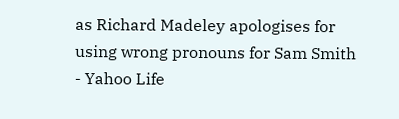as Richard Madeley apologises for using wrong pronouns for Sam Smith - Yahoo Life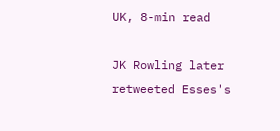UK, 8-min read

JK Rowling later retweeted Esses's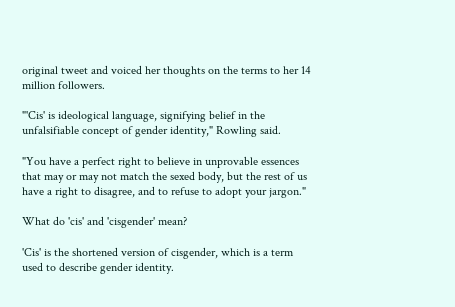original tweet and voiced her thoughts on the terms to her 14 million followers.

"'Cis' is ideological language, signifying belief in the unfalsifiable concept of gender identity," Rowling said.

"You have a perfect right to believe in unprovable essences that may or may not match the sexed body, but the rest of us have a right to disagree, and to refuse to adopt your jargon."

What do 'cis' and 'cisgender' mean?

'Cis' is the shortened version of cisgender, which is a term used to describe gender identity.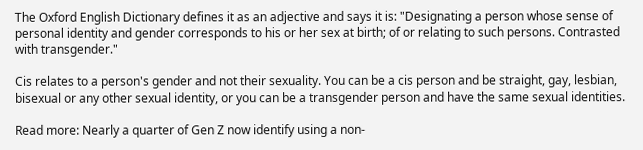The Oxford English Dictionary defines it as an adjective and says it is: "Designating a person whose sense of personal identity and gender corresponds to his or her sex at birth; of or relating to such persons. Contrasted with transgender."

Cis relates to a person's gender and not their sexuality. You can be a cis person and be straight, gay, lesbian, bisexual or any other sexual identity, or you can be a transgender person and have the same sexual identities.

Read more: Nearly a quarter of Gen Z now identify using a non-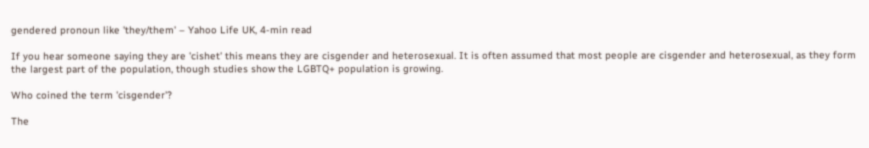gendered pronoun like 'they/them' – Yahoo Life UK, 4-min read

If you hear someone saying they are 'cishet' this means they are cisgender and heterosexual. It is often assumed that most people are cisgender and heterosexual, as they form the largest part of the population, though studies show the LGBTQ+ population is growing.

Who coined the term 'cisgender'?

The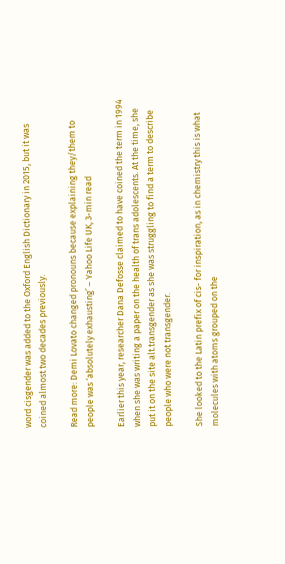word cisgender was added to the Oxford English Dictionary in 2015, but it was coined almost two decades previously.

Read more: Demi Lovato changed pronouns because explaining they/them to people was ‘absolutely exhausting’ – Yahoo Life UK, 3-min read

Earlier this year, researcher Dana Defosse claimed to have coined the term in 1994 when she was writing a paper on the health of trans adolescents. At the time, she put it on the site alt.transgender as she was struggling to find a term to describe people who were not transgender.

She looked to the Latin prefix of cis- for inspiration, as in chemistry this is what molecules with atoms grouped on the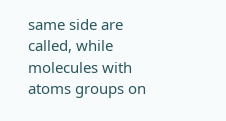same side are called, while molecules with atoms groups on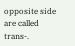opposite side are called trans-.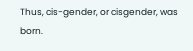Thus, cis-gender, or cisgender, was born.